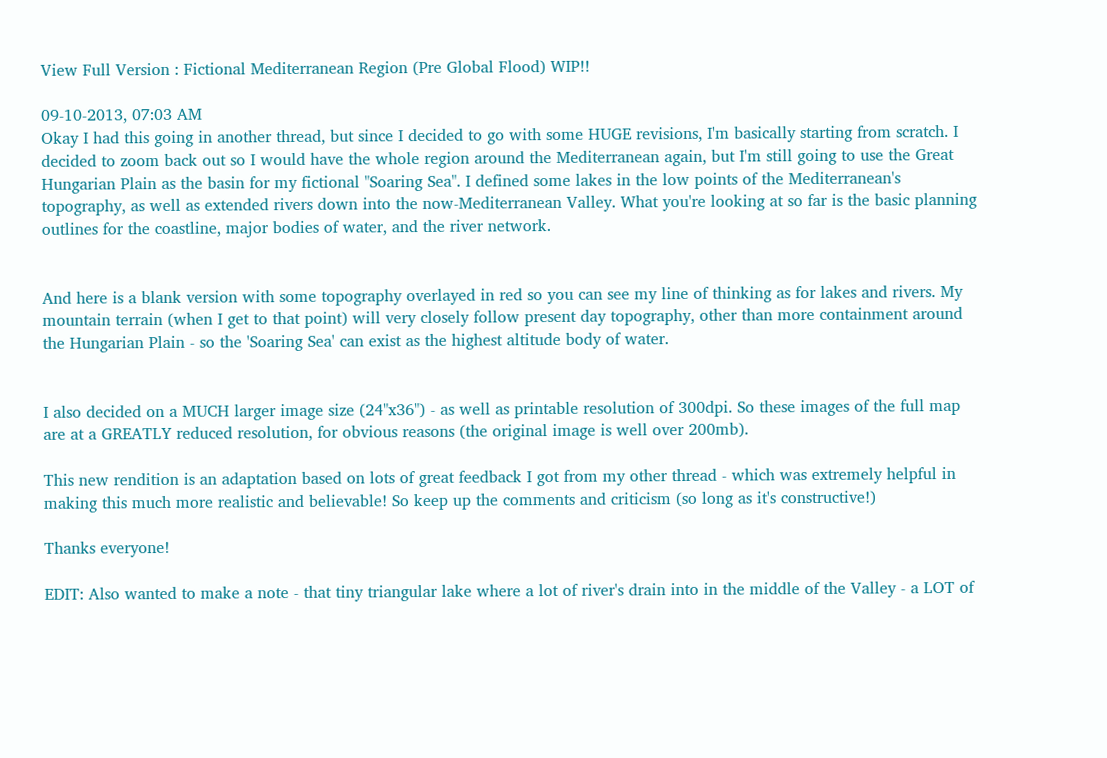View Full Version : Fictional Mediterranean Region (Pre Global Flood) WIP!!

09-10-2013, 07:03 AM
Okay I had this going in another thread, but since I decided to go with some HUGE revisions, I'm basically starting from scratch. I decided to zoom back out so I would have the whole region around the Mediterranean again, but I'm still going to use the Great Hungarian Plain as the basin for my fictional "Soaring Sea". I defined some lakes in the low points of the Mediterranean's topography, as well as extended rivers down into the now-Mediterranean Valley. What you're looking at so far is the basic planning outlines for the coastline, major bodies of water, and the river network.


And here is a blank version with some topography overlayed in red so you can see my line of thinking as for lakes and rivers. My mountain terrain (when I get to that point) will very closely follow present day topography, other than more containment around the Hungarian Plain - so the 'Soaring Sea' can exist as the highest altitude body of water.


I also decided on a MUCH larger image size (24"x36") - as well as printable resolution of 300dpi. So these images of the full map are at a GREATLY reduced resolution, for obvious reasons (the original image is well over 200mb).

This new rendition is an adaptation based on lots of great feedback I got from my other thread - which was extremely helpful in making this much more realistic and believable! So keep up the comments and criticism (so long as it's constructive!)

Thanks everyone!

EDIT: Also wanted to make a note - that tiny triangular lake where a lot of river's drain into in the middle of the Valley - a LOT of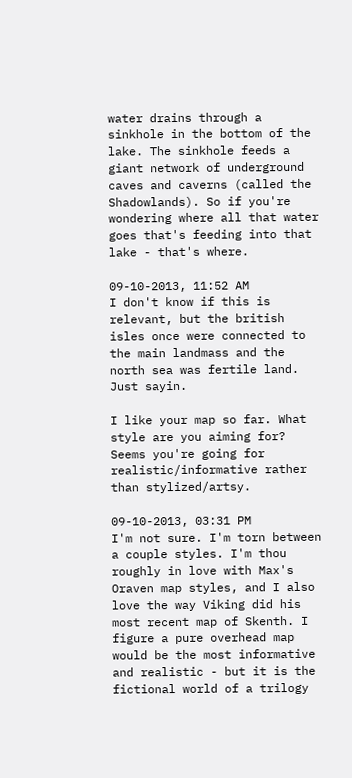water drains through a sinkhole in the bottom of the lake. The sinkhole feeds a giant network of underground caves and caverns (called the Shadowlands). So if you're wondering where all that water goes that's feeding into that lake - that's where.

09-10-2013, 11:52 AM
I don't know if this is relevant, but the british isles once were connected to the main landmass and the north sea was fertile land. Just sayin.

I like your map so far. What style are you aiming for? Seems you're going for realistic/informative rather than stylized/artsy.

09-10-2013, 03:31 PM
I'm not sure. I'm torn between a couple styles. I'm thou roughly in love with Max's Oraven map styles, and I also love the way Viking did his most recent map of Skenth. I figure a pure overhead map would be the most informative and realistic - but it is the fictional world of a trilogy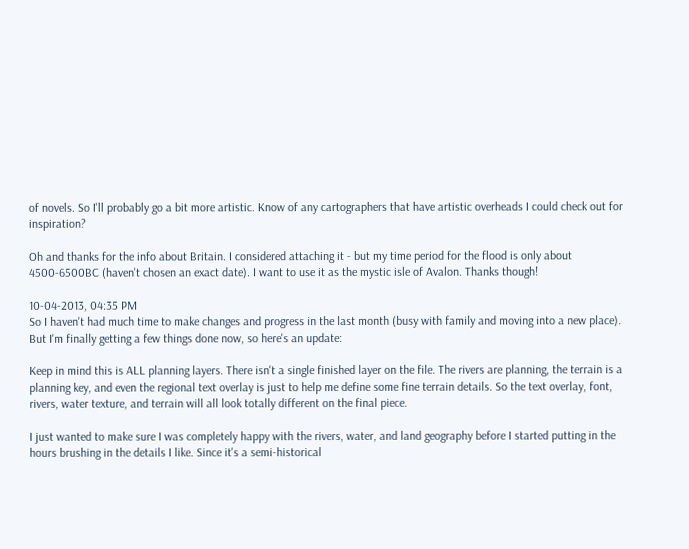of novels. So I'll probably go a bit more artistic. Know of any cartographers that have artistic overheads I could check out for inspiration?

Oh and thanks for the info about Britain. I considered attaching it - but my time period for the flood is only about 4500-6500BC (haven't chosen an exact date). I want to use it as the mystic isle of Avalon. Thanks though!

10-04-2013, 04:35 PM
So I haven't had much time to make changes and progress in the last month (busy with family and moving into a new place). But I'm finally getting a few things done now, so here's an update:

Keep in mind this is ALL planning layers. There isn't a single finished layer on the file. The rivers are planning, the terrain is a planning key, and even the regional text overlay is just to help me define some fine terrain details. So the text overlay, font, rivers, water texture, and terrain will all look totally different on the final piece.

I just wanted to make sure I was completely happy with the rivers, water, and land geography before I started putting in the hours brushing in the details I like. Since it's a semi-historical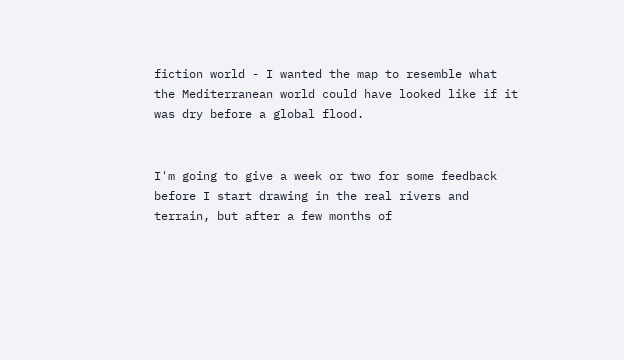fiction world - I wanted the map to resemble what the Mediterranean world could have looked like if it was dry before a global flood.


I'm going to give a week or two for some feedback before I start drawing in the real rivers and terrain, but after a few months of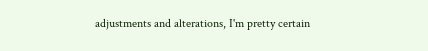adjustments and alterations, I'm pretty certain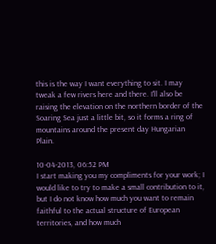this is the way I want everything to sit. I may tweak a few rivers here and there. I'll also be raising the elevation on the northern border of the Soaring Sea just a little bit, so it forms a ring of mountains around the present day Hungarian Plain.

10-04-2013, 06:52 PM
I start making you my compliments for your work; I would like to try to make a small contribution to it, but I do not know how much you want to remain faithful to the actual structure of European territories, and how much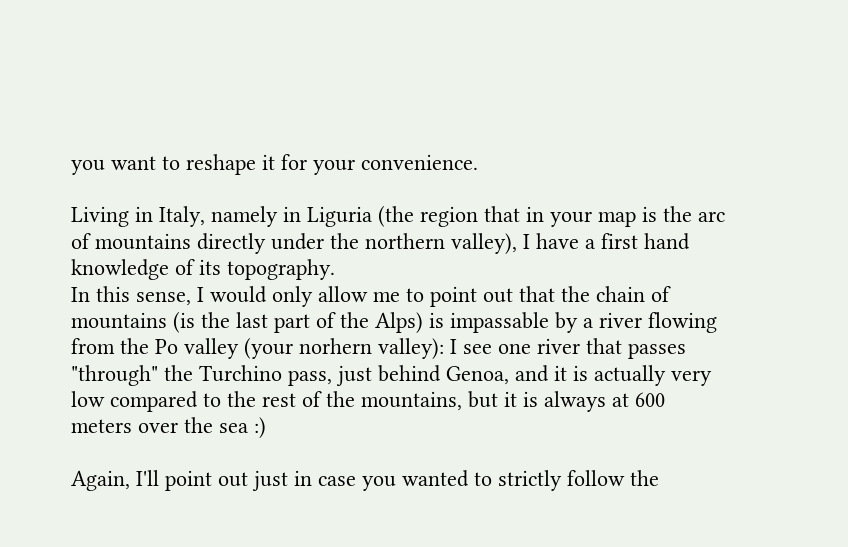you want to reshape it for your convenience.

Living in Italy, namely in Liguria (the region that in your map is the arc of mountains directly under the northern valley), I have a first hand knowledge of its topography.
In this sense, I would only allow me to point out that the chain of mountains (is the last part of the Alps) is impassable by a river flowing from the Po valley (your norhern valley): I see one river that passes "through" the Turchino pass, just behind Genoa, and it is actually very low compared to the rest of the mountains, but it is always at 600 meters over the sea :)

Again, I'll point out just in case you wanted to strictly follow the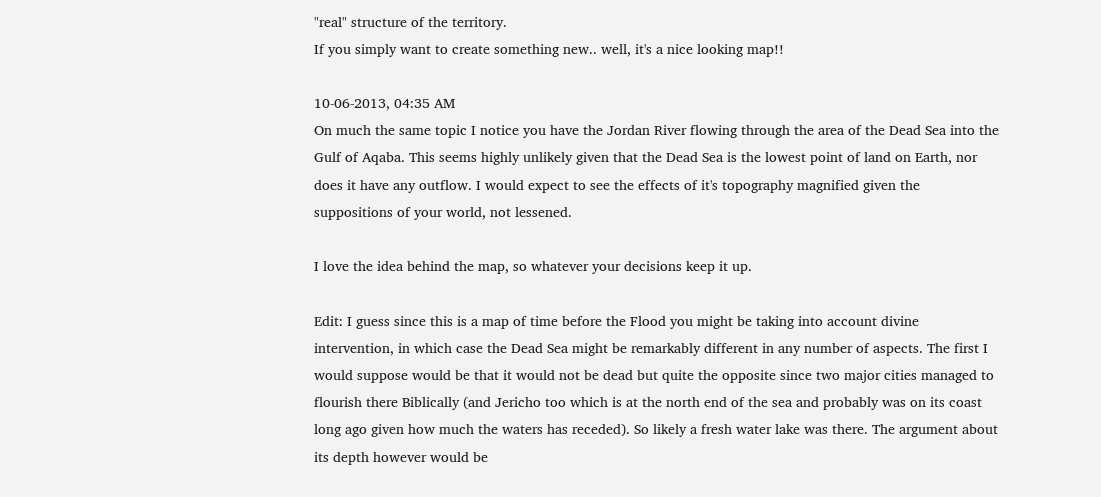"real" structure of the territory.
If you simply want to create something new.. well, it's a nice looking map!!

10-06-2013, 04:35 AM
On much the same topic I notice you have the Jordan River flowing through the area of the Dead Sea into the Gulf of Aqaba. This seems highly unlikely given that the Dead Sea is the lowest point of land on Earth, nor does it have any outflow. I would expect to see the effects of it's topography magnified given the suppositions of your world, not lessened.

I love the idea behind the map, so whatever your decisions keep it up.

Edit: I guess since this is a map of time before the Flood you might be taking into account divine intervention, in which case the Dead Sea might be remarkably different in any number of aspects. The first I would suppose would be that it would not be dead but quite the opposite since two major cities managed to flourish there Biblically (and Jericho too which is at the north end of the sea and probably was on its coast long ago given how much the waters has receded). So likely a fresh water lake was there. The argument about its depth however would be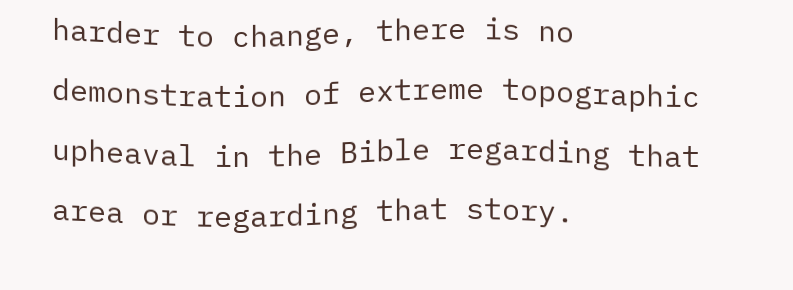harder to change, there is no demonstration of extreme topographic upheaval in the Bible regarding that area or regarding that story.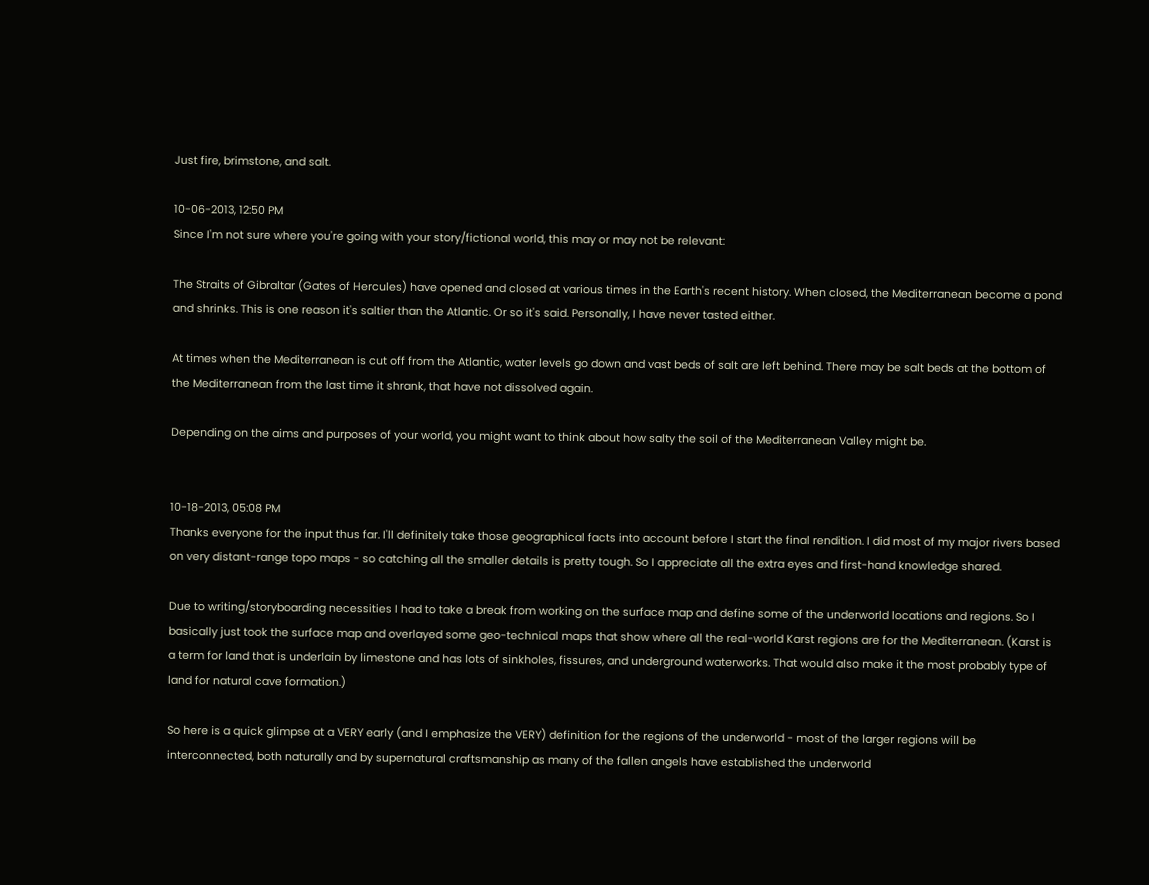Just fire, brimstone, and salt.

10-06-2013, 12:50 PM
Since I'm not sure where you're going with your story/fictional world, this may or may not be relevant:

The Straits of Gibraltar (Gates of Hercules) have opened and closed at various times in the Earth's recent history. When closed, the Mediterranean become a pond and shrinks. This is one reason it's saltier than the Atlantic. Or so it's said. Personally, I have never tasted either.

At times when the Mediterranean is cut off from the Atlantic, water levels go down and vast beds of salt are left behind. There may be salt beds at the bottom of the Mediterranean from the last time it shrank, that have not dissolved again.

Depending on the aims and purposes of your world, you might want to think about how salty the soil of the Mediterranean Valley might be.


10-18-2013, 05:08 PM
Thanks everyone for the input thus far. I'll definitely take those geographical facts into account before I start the final rendition. I did most of my major rivers based on very distant-range topo maps - so catching all the smaller details is pretty tough. So I appreciate all the extra eyes and first-hand knowledge shared.

Due to writing/storyboarding necessities I had to take a break from working on the surface map and define some of the underworld locations and regions. So I basically just took the surface map and overlayed some geo-technical maps that show where all the real-world Karst regions are for the Mediterranean. (Karst is a term for land that is underlain by limestone and has lots of sinkholes, fissures, and underground waterworks. That would also make it the most probably type of land for natural cave formation.)

So here is a quick glimpse at a VERY early (and I emphasize the VERY) definition for the regions of the underworld - most of the larger regions will be interconnected, both naturally and by supernatural craftsmanship as many of the fallen angels have established the underworld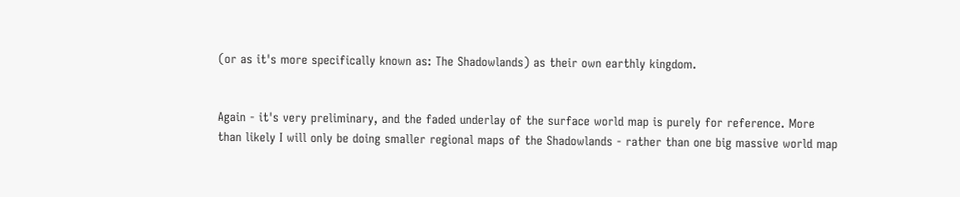(or as it's more specifically known as: The Shadowlands) as their own earthly kingdom.


Again - it's very preliminary, and the faded underlay of the surface world map is purely for reference. More than likely I will only be doing smaller regional maps of the Shadowlands - rather than one big massive world map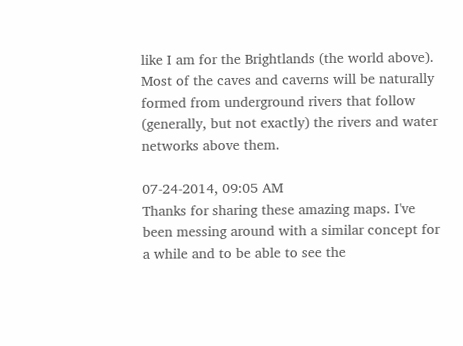like I am for the Brightlands (the world above). Most of the caves and caverns will be naturally formed from underground rivers that follow (generally, but not exactly) the rivers and water networks above them.

07-24-2014, 09:05 AM
Thanks for sharing these amazing maps. I've been messing around with a similar concept for a while and to be able to see the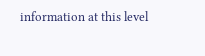information at this level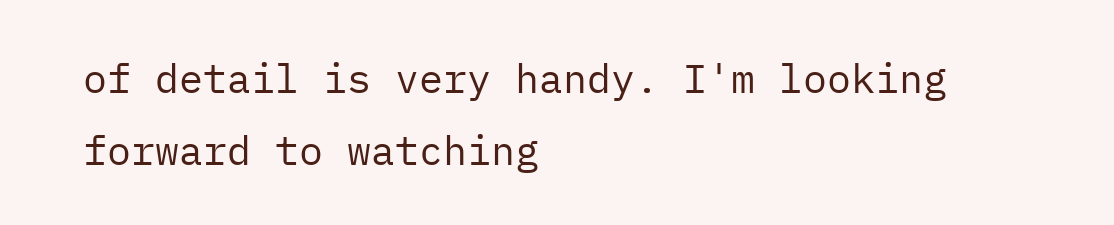of detail is very handy. I'm looking forward to watching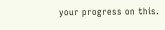your progress on this.